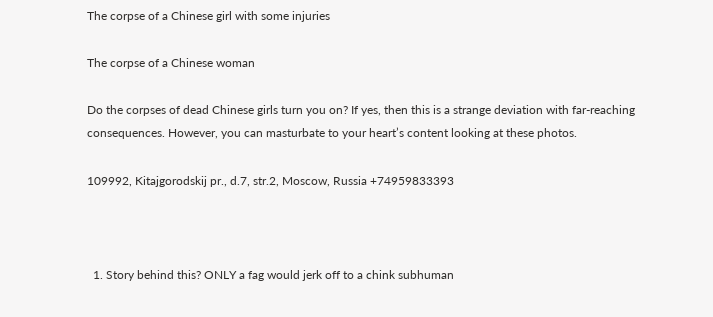The corpse of a Chinese girl with some injuries

The corpse of a Chinese woman

Do the corpses of dead Chinese girls turn you on? If yes, then this is a strange deviation with far-reaching consequences. However, you can masturbate to your heart’s content looking at these photos.

109992, Kitajgorodskij pr., d.7, str.2, Moscow, Russia +74959833393



  1. Story behind this? ONLY a fag would jerk off to a chink subhuman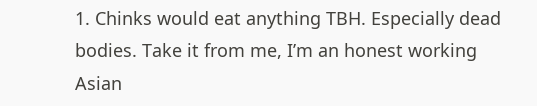1. Chinks would eat anything TBH. Especially dead bodies. Take it from me, I’m an honest working Asian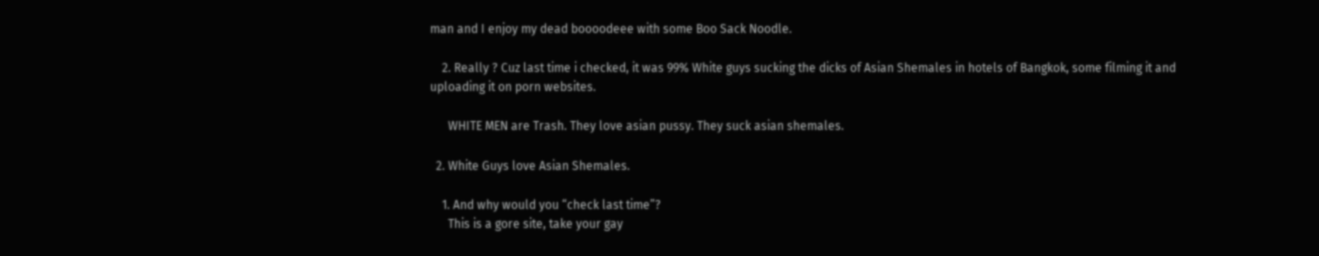man and I enjoy my dead boooodeee with some Boo Sack Noodle.

    2. Really ? Cuz last time i checked, it was 99% White guys sucking the dicks of Asian Shemales in hotels of Bangkok, some filming it and uploading it on porn websites.

      WHITE MEN are Trash. They love asian pussy. They suck asian shemales.

  2. White Guys love Asian Shemales.

    1. And why would you “check last time”?
      This is a gore site, take your gay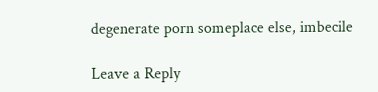degenerate porn someplace else, imbecile

Leave a Reply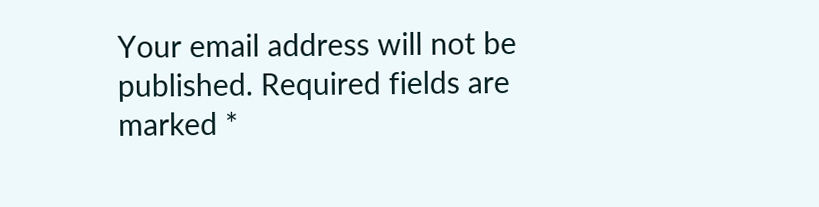Your email address will not be published. Required fields are marked *